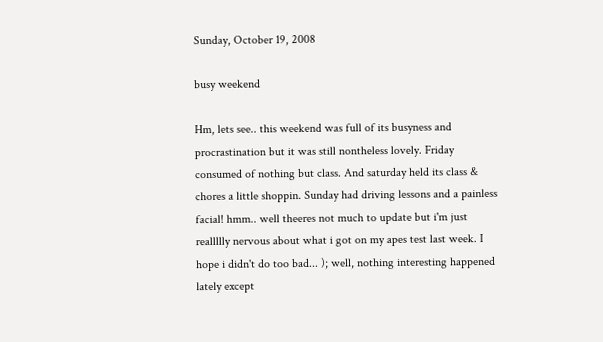Sunday, October 19, 2008

busy weekend

Hm, lets see.. this weekend was full of its busyness and procrastination but it was still nontheless lovely. Friday consumed of nothing but class. And saturday held its class & chores a little shoppin. Sunday had driving lessons and a painless facial! hmm.. well theeres not much to update but i'm just reallllly nervous about what i got on my apes test last week. I hope i didn't do too bad... ); well, nothing interesting happened lately except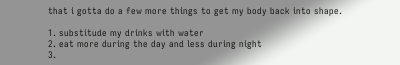that i gotta do a few more things to get my body back into shape.

1. substitude my drinks with water
2. eat more during the day and less during night
3.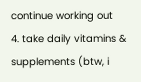continue working out
4. take daily vitamins & supplements (btw, i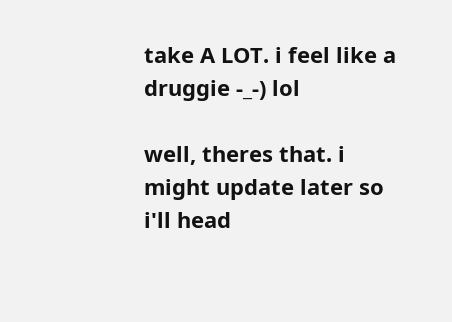take A LOT. i feel like a druggie -_-) lol

well, theres that. i might update later so i'll head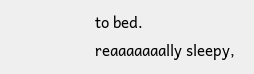to bed.
reaaaaaaally sleepy,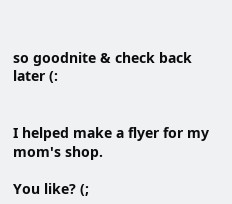so goodnite & check back later (:


I helped make a flyer for my mom's shop.

You like? (;